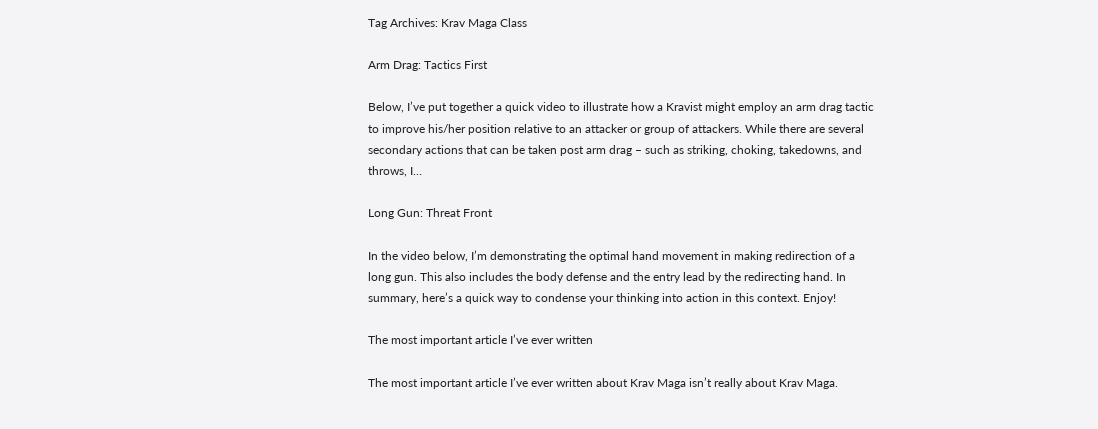Tag Archives: Krav Maga Class

Arm Drag: Tactics First

Below, I’ve put together a quick video to illustrate how a Kravist might employ an arm drag tactic to improve his/her position relative to an attacker or group of attackers. While there are several secondary actions that can be taken post arm drag – such as striking, choking, takedowns, and throws, I…

Long Gun: Threat Front

In the video below, I’m demonstrating the optimal hand movement in making redirection of a long gun. This also includes the body defense and the entry lead by the redirecting hand. In summary, here’s a quick way to condense your thinking into action in this context. Enjoy!

The most important article I’ve ever written

The most important article I’ve ever written about Krav Maga isn’t really about Krav Maga.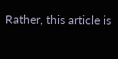Rather, this article is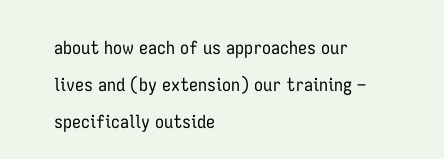about how each of us approaches our lives and (by extension) our training – specifically outside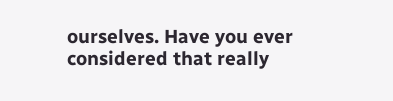ourselves. Have you ever considered that really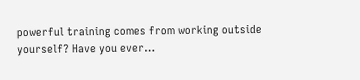powerful training comes from working outside yourself? Have you ever…